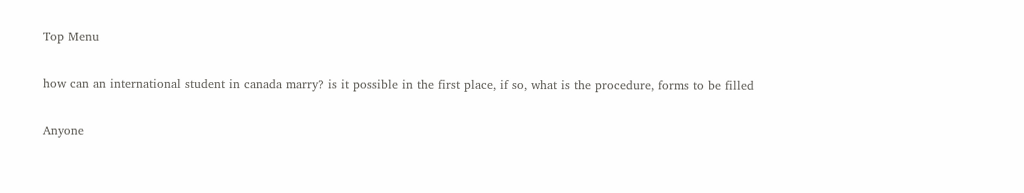Top Menu

how can an international student in canada marry? is it possible in the first place, if so, what is the procedure, forms to be filled

Anyone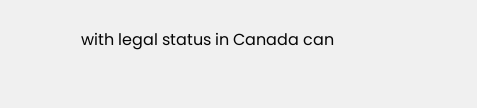with legal status in Canada can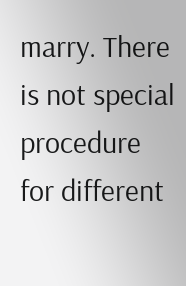marry. There is not special procedure for different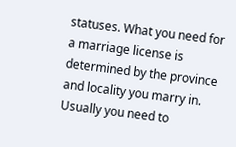statuses. What you need for a marriage license is determined by the province and locality you marry in. Usually you need to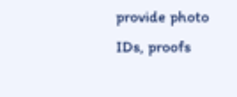provide photo IDs, proofs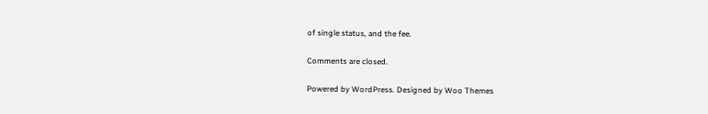of single status, and the fee.

Comments are closed.

Powered by WordPress. Designed by Woo Themes